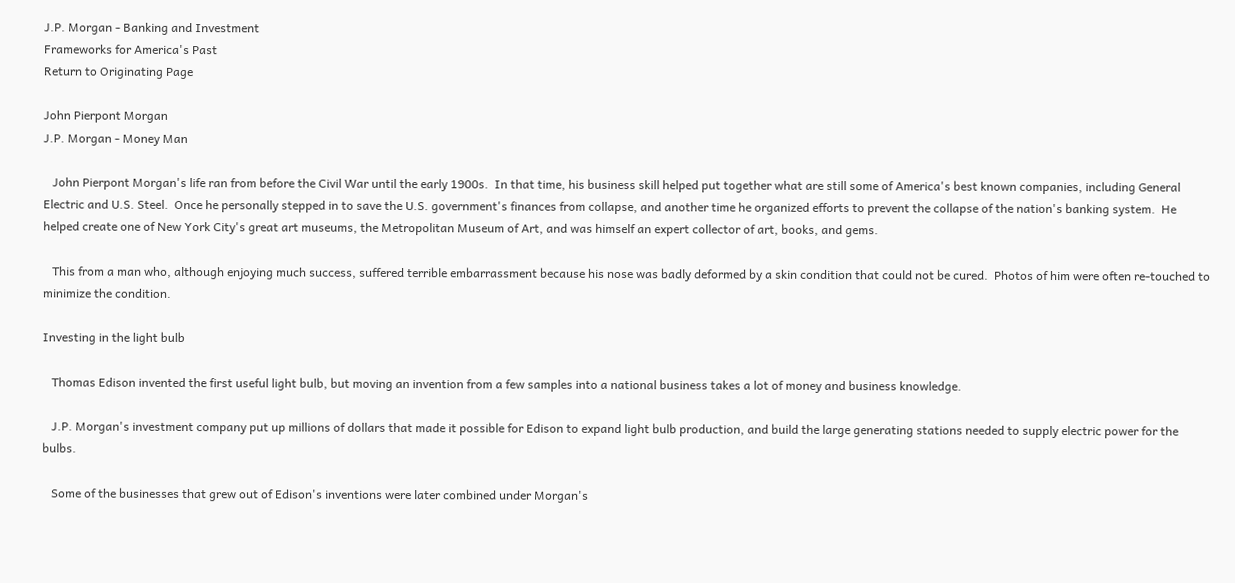J.P. Morgan - Banking and Investment
Frameworks for America's Past
Return to Originating Page

John Pierpont Morgan
J.P. Morgan - Money Man

   John Pierpont Morgan's life ran from before the Civil War until the early 1900s.  In that time, his business skill helped put together what are still some of America's best known companies, including General Electric and U.S. Steel.  Once he personally stepped in to save the U.S. government's finances from collapse, and another time he organized efforts to prevent the collapse of the nation's banking system.  He helped create one of New York City's great art museums, the Metropolitan Museum of Art, and was himself an expert collector of art, books, and gems.

   This from a man who, although enjoying much success, suffered terrible embarrassment because his nose was badly deformed by a skin condition that could not be cured.  Photos of him were often re-touched to minimize the condition.

Investing in the light bulb

   Thomas Edison invented the first useful light bulb, but moving an invention from a few samples into a national business takes a lot of money and business knowledge.

   J.P. Morgan's investment company put up millions of dollars that made it possible for Edison to expand light bulb production, and build the large generating stations needed to supply electric power for the bulbs.

   Some of the businesses that grew out of Edison's inventions were later combined under Morgan's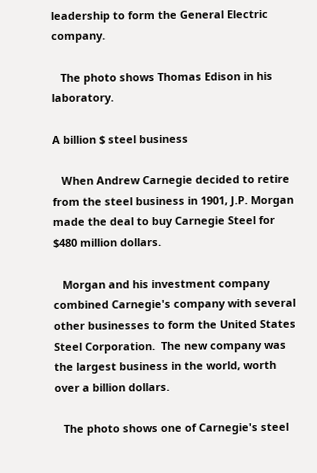leadership to form the General Electric company.

   The photo shows Thomas Edison in his laboratory.

A billion $ steel business

   When Andrew Carnegie decided to retire from the steel business in 1901, J.P. Morgan made the deal to buy Carnegie Steel for $480 million dollars.

   Morgan and his investment company combined Carnegie's company with several other businesses to form the United States Steel Corporation.  The new company was the largest business in the world, worth over a billion dollars.

   The photo shows one of Carnegie's steel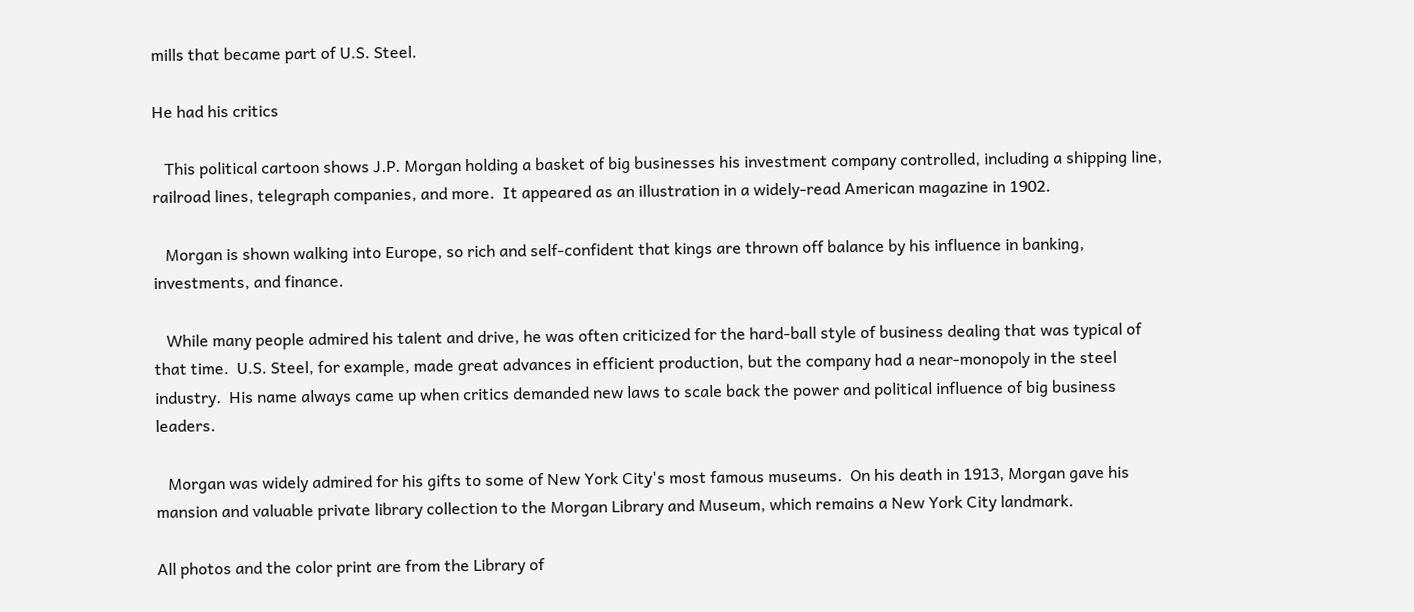mills that became part of U.S. Steel.

He had his critics

   This political cartoon shows J.P. Morgan holding a basket of big businesses his investment company controlled, including a shipping line, railroad lines, telegraph companies, and more.  It appeared as an illustration in a widely-read American magazine in 1902.

   Morgan is shown walking into Europe, so rich and self-confident that kings are thrown off balance by his influence in banking, investments, and finance.

   While many people admired his talent and drive, he was often criticized for the hard-ball style of business dealing that was typical of that time.  U.S. Steel, for example, made great advances in efficient production, but the company had a near-monopoly in the steel industry.  His name always came up when critics demanded new laws to scale back the power and political influence of big business leaders.

   Morgan was widely admired for his gifts to some of New York City's most famous museums.  On his death in 1913, Morgan gave his mansion and valuable private library collection to the Morgan Library and Museum, which remains a New York City landmark.

All photos and the color print are from the Library of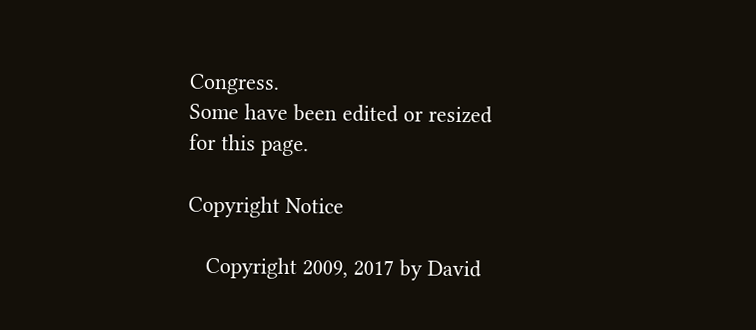Congress.
Some have been edited or resized for this page.

Copyright Notice

   Copyright 2009, 2017 by David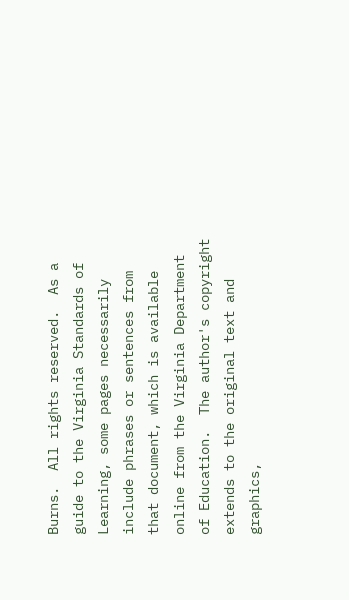Burns.  All rights reserved.  As a guide to the Virginia Standards of Learning, some pages necessarily include phrases or sentences from that document, which is available online from the Virginia Department of Education.  The author's copyright extends to the original text and graphics,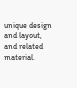unique design and layout, and related material.